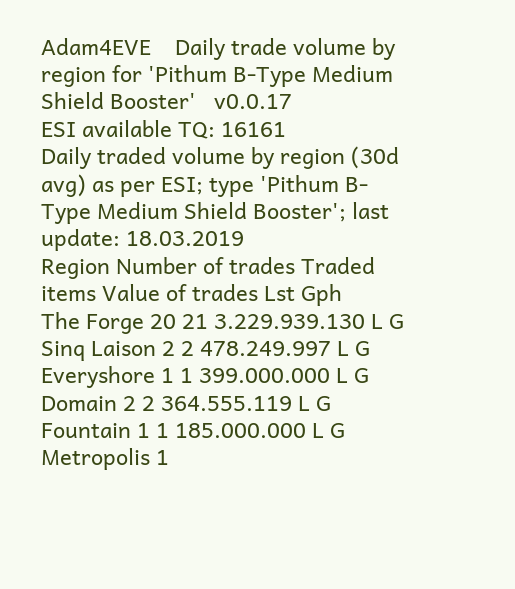Adam4EVE    Daily trade volume by region for 'Pithum B-Type Medium Shield Booster'   v0.0.17
ESI available TQ: 16161
Daily traded volume by region (30d avg) as per ESI; type 'Pithum B-Type Medium Shield Booster'; last update: 18.03.2019
Region Number of trades Traded items Value of trades Lst Gph
The Forge 20 21 3.229.939.130 L G
Sinq Laison 2 2 478.249.997 L G
Everyshore 1 1 399.000.000 L G
Domain 2 2 364.555.119 L G
Fountain 1 1 185.000.000 L G
Metropolis 1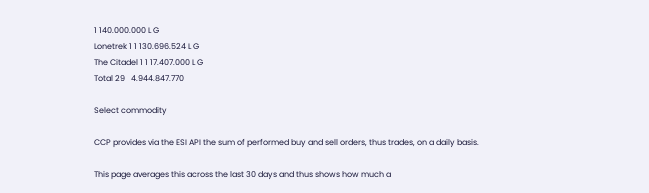1 140.000.000 L G
Lonetrek 1 1 130.696.524 L G
The Citadel 1 1 17.407.000 L G
Total 29   4.944.847.770

Select commodity

CCP provides via the ESI API the sum of performed buy and sell orders, thus trades, on a daily basis.

This page averages this across the last 30 days and thus shows how much a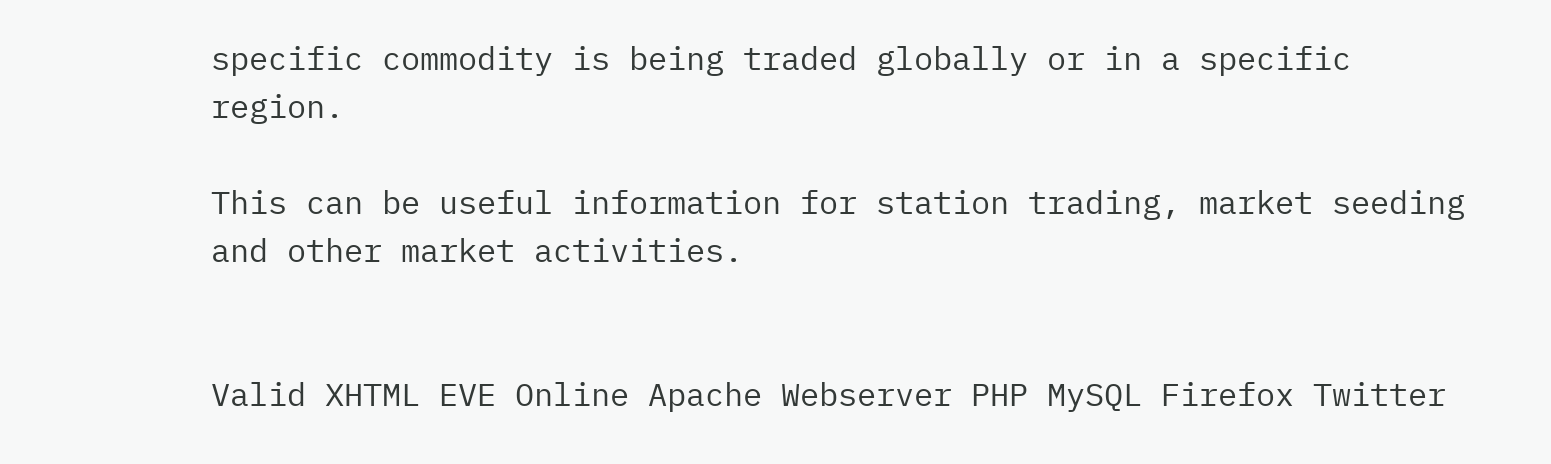specific commodity is being traded globally or in a specific region.

This can be useful information for station trading, market seeding and other market activities.


Valid XHTML EVE Online Apache Webserver PHP MySQL Firefox Twitter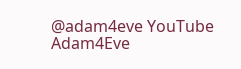@adam4eve YouTube Adam4Eve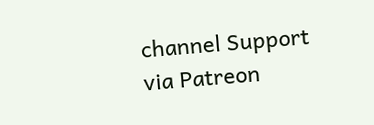channel Support via Patreon